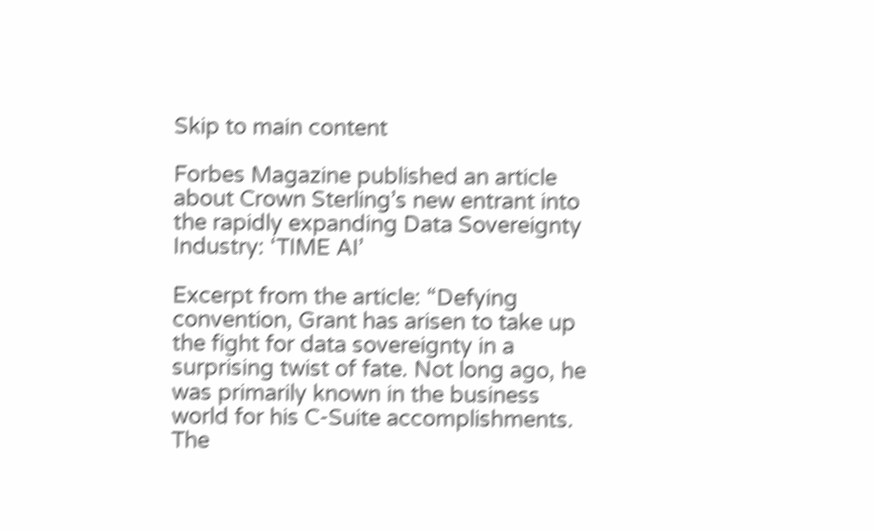Skip to main content

Forbes Magazine published an article about Crown Sterling’s new entrant into the rapidly expanding Data Sovereignty Industry: ‘TIME AI’

Excerpt from the article: “Defying convention, Grant has arisen to take up the fight for data sovereignty in a surprising twist of fate. Not long ago, he was primarily known in the business world for his C-Suite accomplishments. The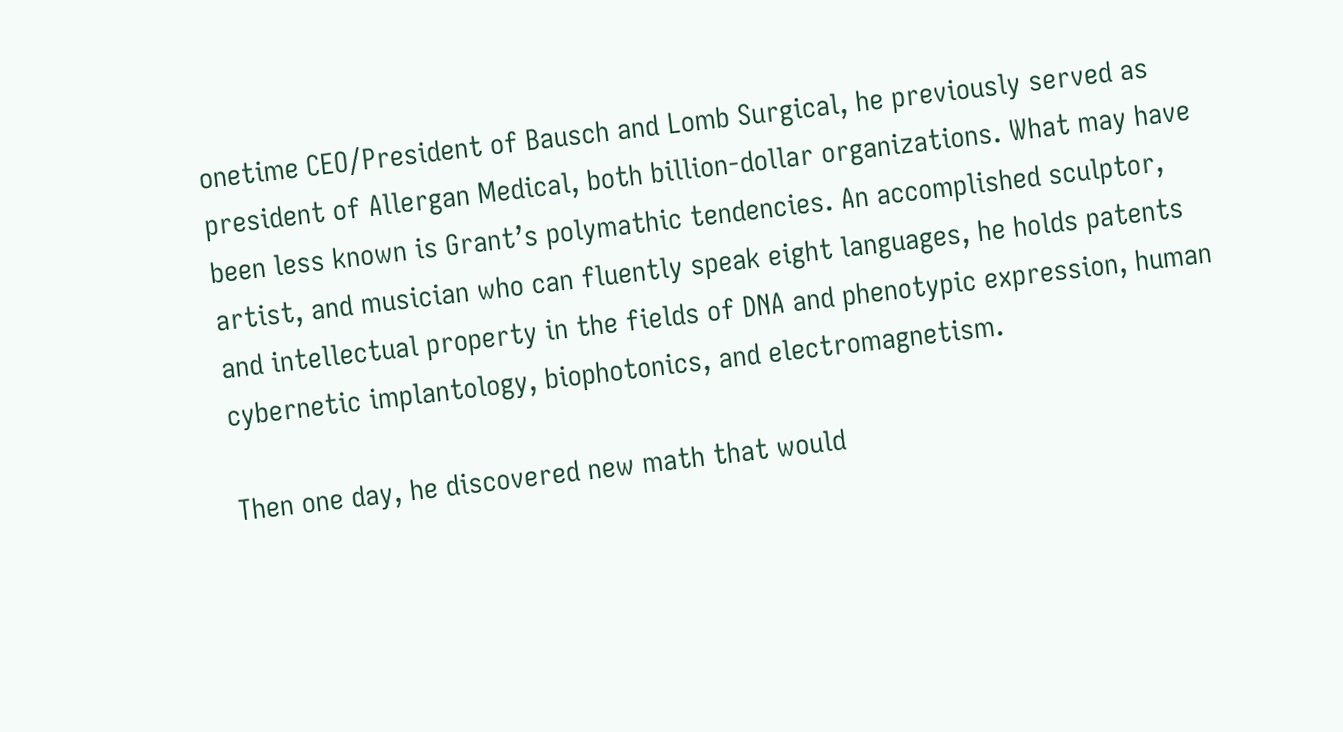onetime CEO/President of Bausch and Lomb Surgical, he previously served as president of Allergan Medical, both billion-dollar organizations. What may have been less known is Grant’s polymathic tendencies. An accomplished sculptor, artist, and musician who can fluently speak eight languages, he holds patents and intellectual property in the fields of DNA and phenotypic expression, human cybernetic implantology, biophotonics, and electromagnetism.

Then one day, he discovered new math that would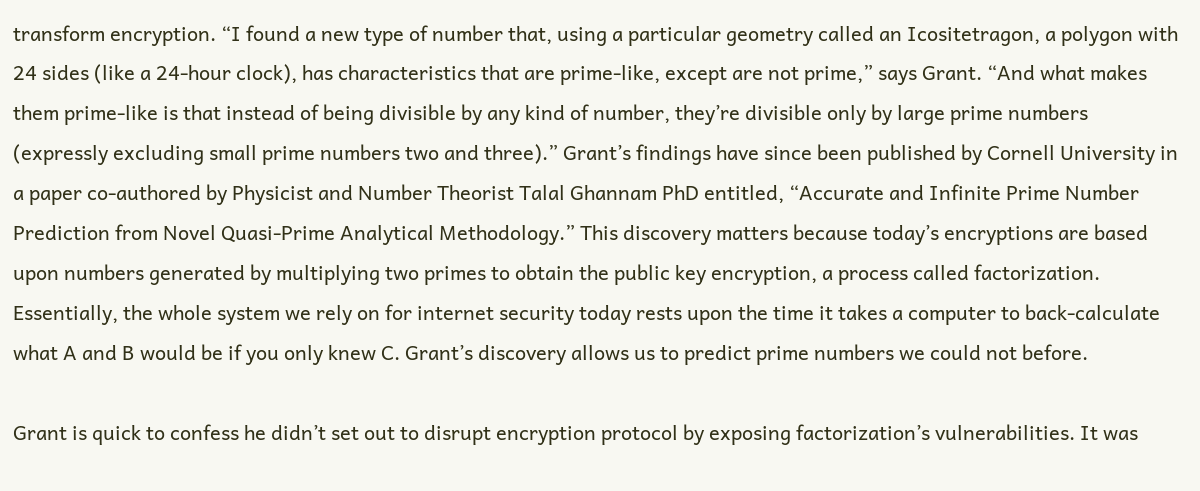transform encryption. “I found a new type of number that, using a particular geometry called an Icositetragon, a polygon with 24 sides (like a 24-hour clock), has characteristics that are prime-like, except are not prime,” says Grant. “And what makes them prime-like is that instead of being divisible by any kind of number, they’re divisible only by large prime numbers (expressly excluding small prime numbers two and three).” Grant’s findings have since been published by Cornell University in a paper co-authored by Physicist and Number Theorist Talal Ghannam PhD entitled, “Accurate and Infinite Prime Number Prediction from Novel Quasi-Prime Analytical Methodology.” This discovery matters because today’s encryptions are based upon numbers generated by multiplying two primes to obtain the public key encryption, a process called factorization. Essentially, the whole system we rely on for internet security today rests upon the time it takes a computer to back-calculate what A and B would be if you only knew C. Grant’s discovery allows us to predict prime numbers we could not before.

Grant is quick to confess he didn’t set out to disrupt encryption protocol by exposing factorization’s vulnerabilities. It was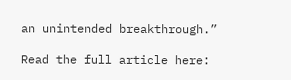an unintended breakthrough.”

Read the full article here: